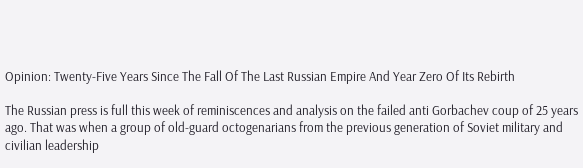Opinion: Twenty-Five Years Since The Fall Of The Last Russian Empire And Year Zero Of Its Rebirth

The Russian press is full this week of reminiscences and analysis on the failed anti Gorbachev coup of 25 years ago. That was when a group of old-guard octogenarians from the previous generation of Soviet military and civilian leadership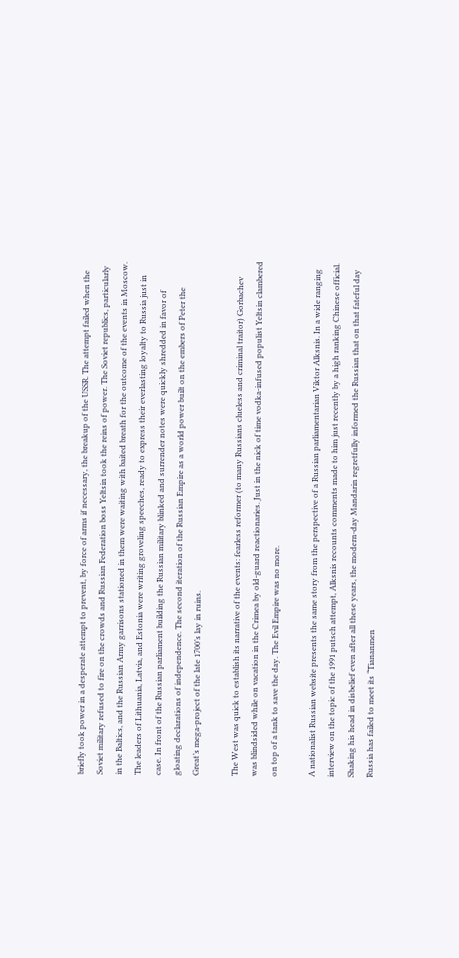briefly took power in a desperate attempt to prevent, by force of arms if necessary, the breakup of the USSR. The attempt failed when the Soviet military refused to fire on the crowds and Russian Federation boss Yeltsin took the reins of power. The Soviet republics, particularly in the Baltics, and the Russian Army garrisons stationed in them were waiting with baited breath for the outcome of the events in Moscow. The leaders of Lithuania, Latvia, and Estonia were writing groveling speeches, ready to express their everlasting loyalty to Russia just in case. In front of the Russian parliament building the Russian military blinked and surrender notes were quickly shredded in favor of gloating declarations of independence. The second iteration of the Russian Empire as a world power built on the embers of Peter the Great’s mega-project of the late 1700’s lay in ruins.

The West was quick to establish its narrative of the events: fearless reformer (to many Russians clueless and criminal traitor) Gorbachev was blindsided while on vacation in the Crimea by old-guard reactionaries. Just in the nick of time vodka-infused populist Yeltsin clambered on top of a tank to save the day. The Evil Empire was no more.

A nationalist Russian website presents the same story from the perspective of a Russian parliamentarian Viktor Alksnis. In a wide ranging interview on the topic of the 1991 putsch attempt, Alksnis recounts comments made to him just recently by a high ranking Chinese official. Shaking his head in disbelief even after all these years, the modern-day Mandarin regretfully informed the Russian that on that fateful day Russia has failed to meet its “Tiananmen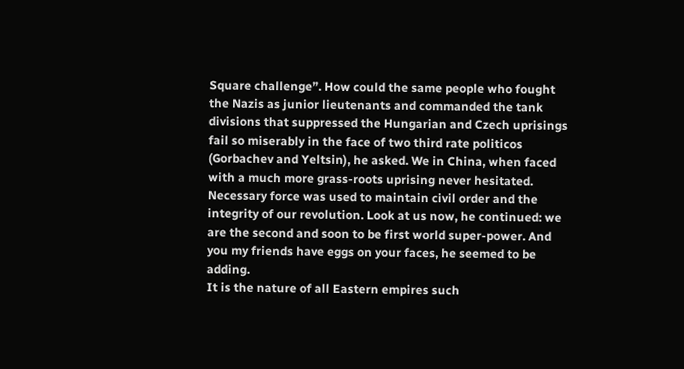Square challenge”. How could the same people who fought the Nazis as junior lieutenants and commanded the tank divisions that suppressed the Hungarian and Czech uprisings fail so miserably in the face of two third rate politicos (Gorbachev and Yeltsin), he asked. We in China, when faced with a much more grass-roots uprising never hesitated. Necessary force was used to maintain civil order and the integrity of our revolution. Look at us now, he continued: we are the second and soon to be first world super-power. And you my friends have eggs on your faces, he seemed to be adding.
It is the nature of all Eastern empires such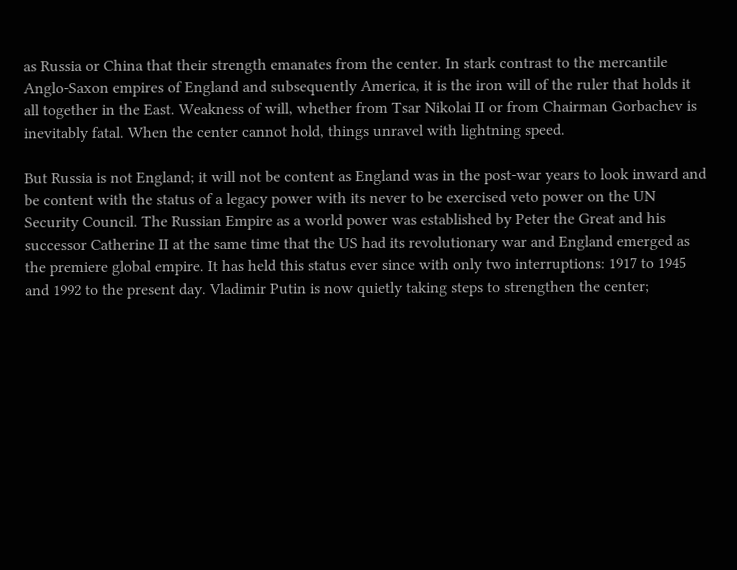as Russia or China that their strength emanates from the center. In stark contrast to the mercantile Anglo-Saxon empires of England and subsequently America, it is the iron will of the ruler that holds it all together in the East. Weakness of will, whether from Tsar Nikolai II or from Chairman Gorbachev is inevitably fatal. When the center cannot hold, things unravel with lightning speed.

But Russia is not England; it will not be content as England was in the post-war years to look inward and be content with the status of a legacy power with its never to be exercised veto power on the UN Security Council. The Russian Empire as a world power was established by Peter the Great and his successor Catherine II at the same time that the US had its revolutionary war and England emerged as the premiere global empire. It has held this status ever since with only two interruptions: 1917 to 1945 and 1992 to the present day. Vladimir Putin is now quietly taking steps to strengthen the center;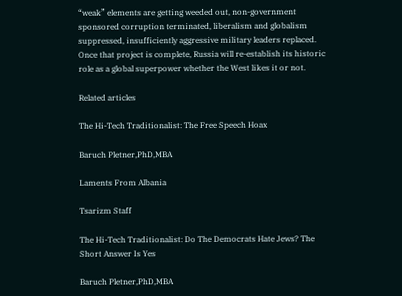“weak” elements are getting weeded out, non-government sponsored corruption terminated, liberalism and globalism suppressed, insufficiently aggressive military leaders replaced. Once that project is complete, Russia will re-establish its historic role as a global superpower whether the West likes it or not.

Related articles

The Hi-Tech Traditionalist: The Free Speech Hoax

Baruch Pletner,PhD,MBA

Laments From Albania

Tsarizm Staff

The Hi-Tech Traditionalist: Do The Democrats Hate Jews? The Short Answer Is Yes

Baruch Pletner,PhD,MBA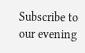Subscribe to our evening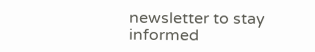newsletter to stay informed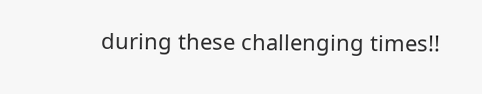during these challenging times!!